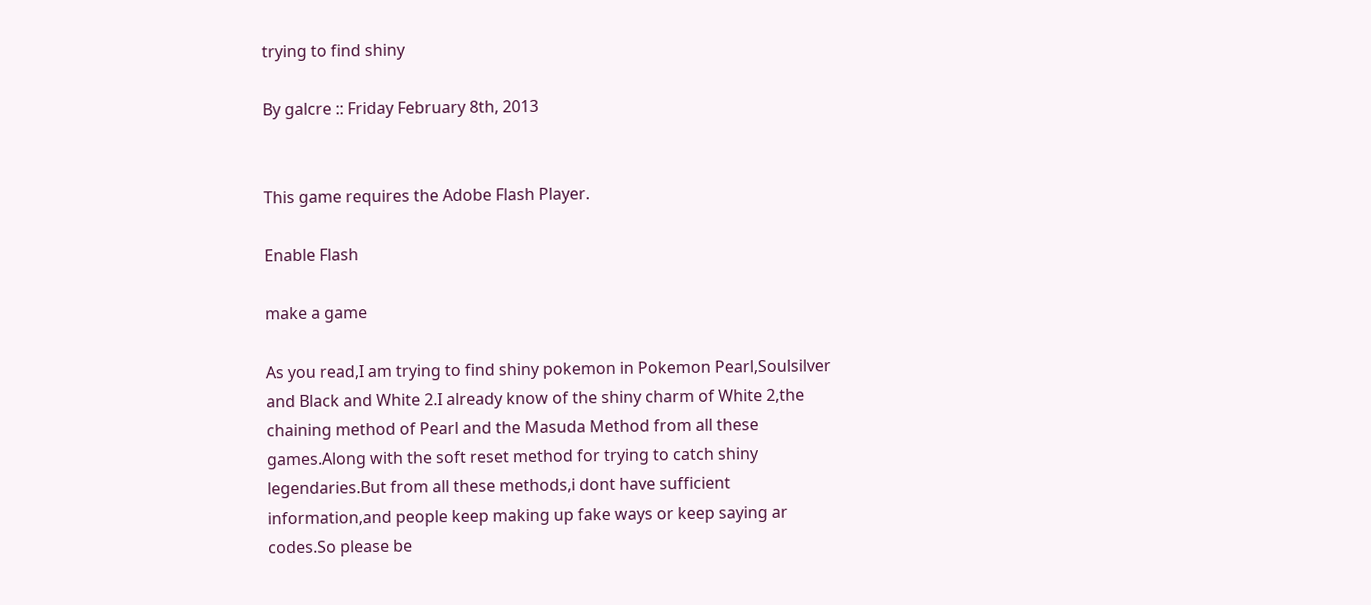trying to find shiny

By galcre :: Friday February 8th, 2013


This game requires the Adobe Flash Player.

Enable Flash

make a game

As you read,I am trying to find shiny pokemon in Pokemon Pearl,Soulsilver and Black and White 2.I already know of the shiny charm of White 2,the chaining method of Pearl and the Masuda Method from all these games.Along with the soft reset method for trying to catch shiny legendaries.But from all these methods,i dont have sufficient information,and people keep making up fake ways or keep saying ar codes.So please be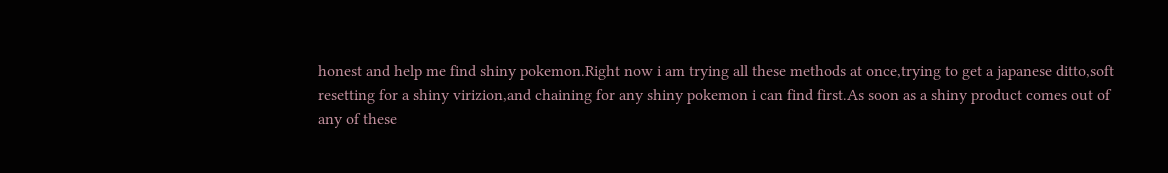honest and help me find shiny pokemon.Right now i am trying all these methods at once,trying to get a japanese ditto,soft resetting for a shiny virizion,and chaining for any shiny pokemon i can find first.As soon as a shiny product comes out of any of these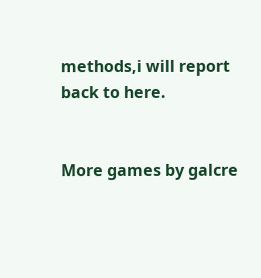methods,i will report back to here.


More games by galcre